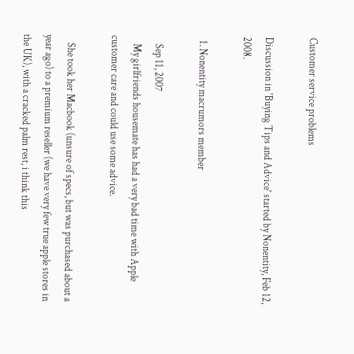Customer service problems

Discussion in 'Buying Tips and Advice' started by Nonentity, Feb 12, 2008.

  1. Nonentity macrumors member

    Sep 11, 2007
    My girlfriends housemate has had a very bad time with Apple customer care and could use some advice.

    She took her Macbook (unsure of specs, but was purchased about a year ago) to a premium reseller (we have very few true apple stores in the UK), with a cracked palm rest, i think this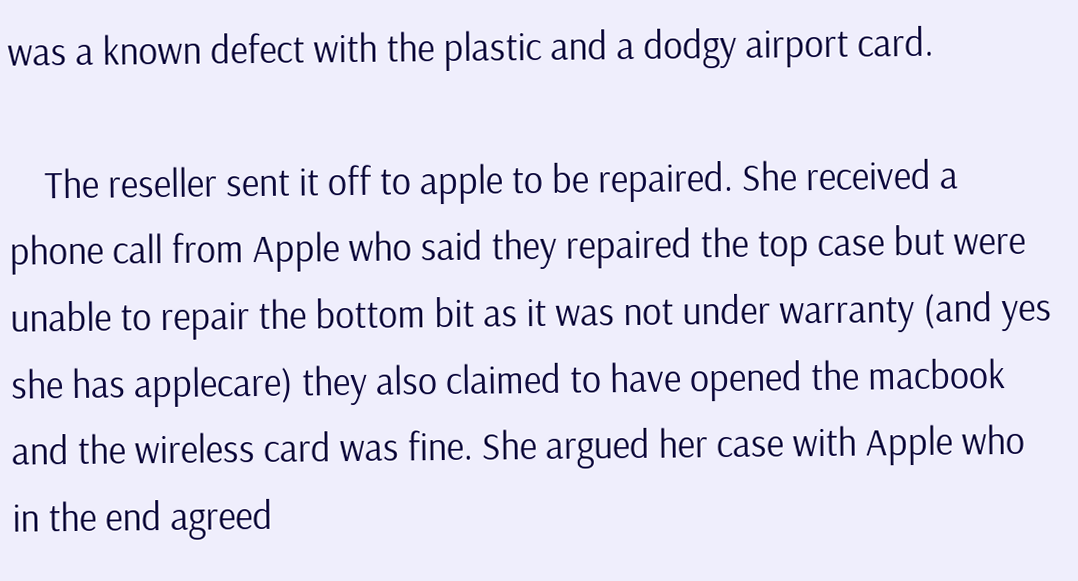was a known defect with the plastic and a dodgy airport card.

    The reseller sent it off to apple to be repaired. She received a phone call from Apple who said they repaired the top case but were unable to repair the bottom bit as it was not under warranty (and yes she has applecare) they also claimed to have opened the macbook and the wireless card was fine. She argued her case with Apple who in the end agreed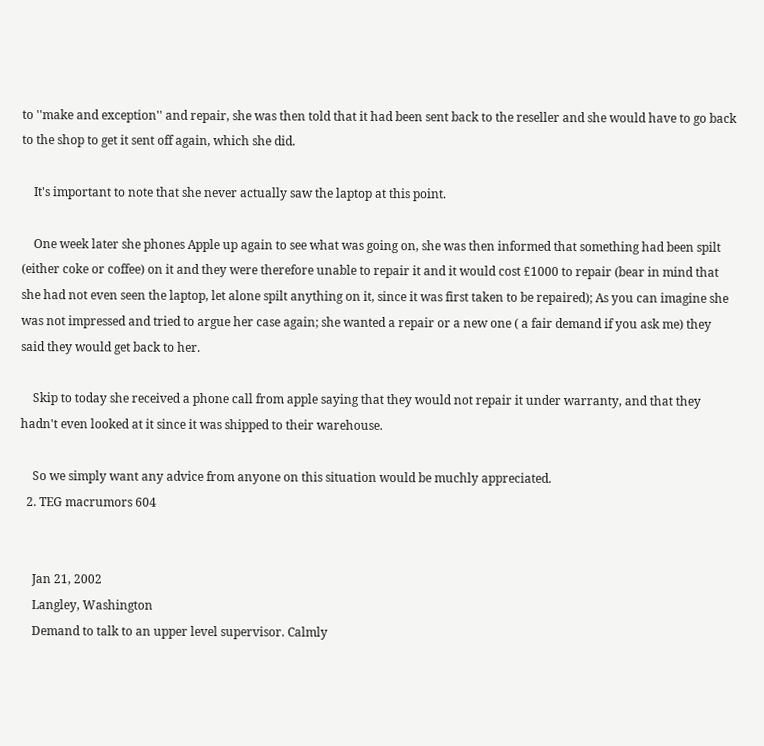to ''make and exception'' and repair, she was then told that it had been sent back to the reseller and she would have to go back to the shop to get it sent off again, which she did.

    It's important to note that she never actually saw the laptop at this point.

    One week later she phones Apple up again to see what was going on, she was then informed that something had been spilt (either coke or coffee) on it and they were therefore unable to repair it and it would cost £1000 to repair (bear in mind that she had not even seen the laptop, let alone spilt anything on it, since it was first taken to be repaired); As you can imagine she was not impressed and tried to argue her case again; she wanted a repair or a new one ( a fair demand if you ask me) they said they would get back to her.

    Skip to today she received a phone call from apple saying that they would not repair it under warranty, and that they hadn't even looked at it since it was shipped to their warehouse.

    So we simply want any advice from anyone on this situation would be muchly appreciated.
  2. TEG macrumors 604


    Jan 21, 2002
    Langley, Washington
    Demand to talk to an upper level supervisor. Calmly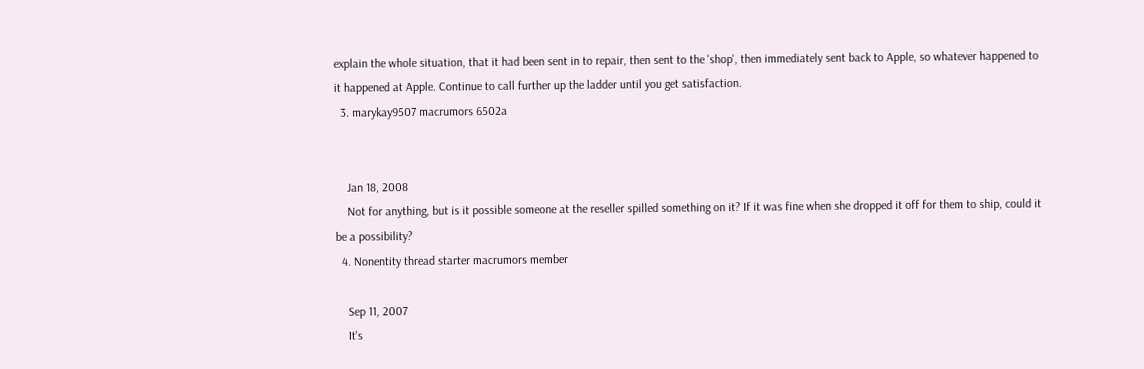explain the whole situation, that it had been sent in to repair, then sent to the 'shop', then immediately sent back to Apple, so whatever happened to it happened at Apple. Continue to call further up the ladder until you get satisfaction.
  3. marykay9507 macrumors 6502a


    Jan 18, 2008
    Not for anything, but is it possible someone at the reseller spilled something on it? If it was fine when she dropped it off for them to ship, could it be a possibility?
  4. Nonentity thread starter macrumors member

    Sep 11, 2007
    It's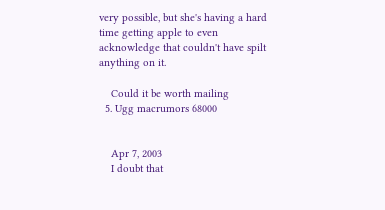very possible, but she's having a hard time getting apple to even acknowledge that couldn't have spilt anything on it.

    Could it be worth mailing
  5. Ugg macrumors 68000


    Apr 7, 2003
    I doubt that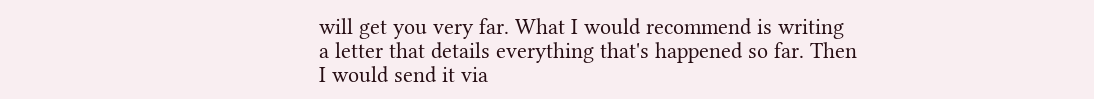will get you very far. What I would recommend is writing a letter that details everything that's happened so far. Then I would send it via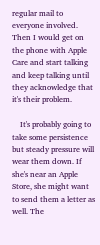regular mail to everyone involved. Then I would get on the phone with Apple Care and start talking and keep talking until they acknowledge that it's their problem.

    It's probably going to take some persistence but steady pressure will wear them down. If she's near an Apple Store, she might want to send them a letter as well. The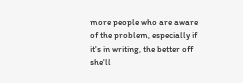more people who are aware of the problem, especially if it's in writing, the better off she'll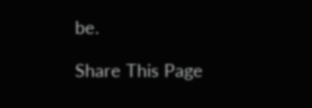be.

Share This Page